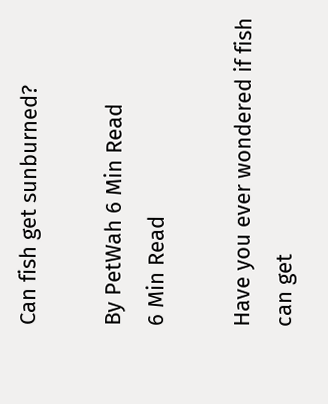Can fish get sunburned?

By PetWah 6 Min Read
6 Min Read

Have you ever wondered if fish can get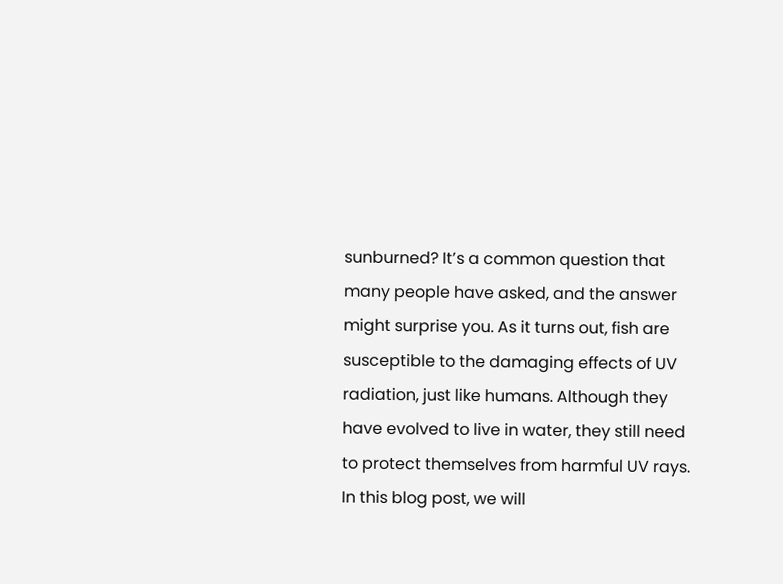sunburned? It’s a common question that many people have asked, and the answer might surprise you. As it turns out, fish are susceptible to the damaging effects of UV radiation, just like humans. Although they have evolved to live in water, they still need to protect themselves from harmful UV rays. In this blog post, we will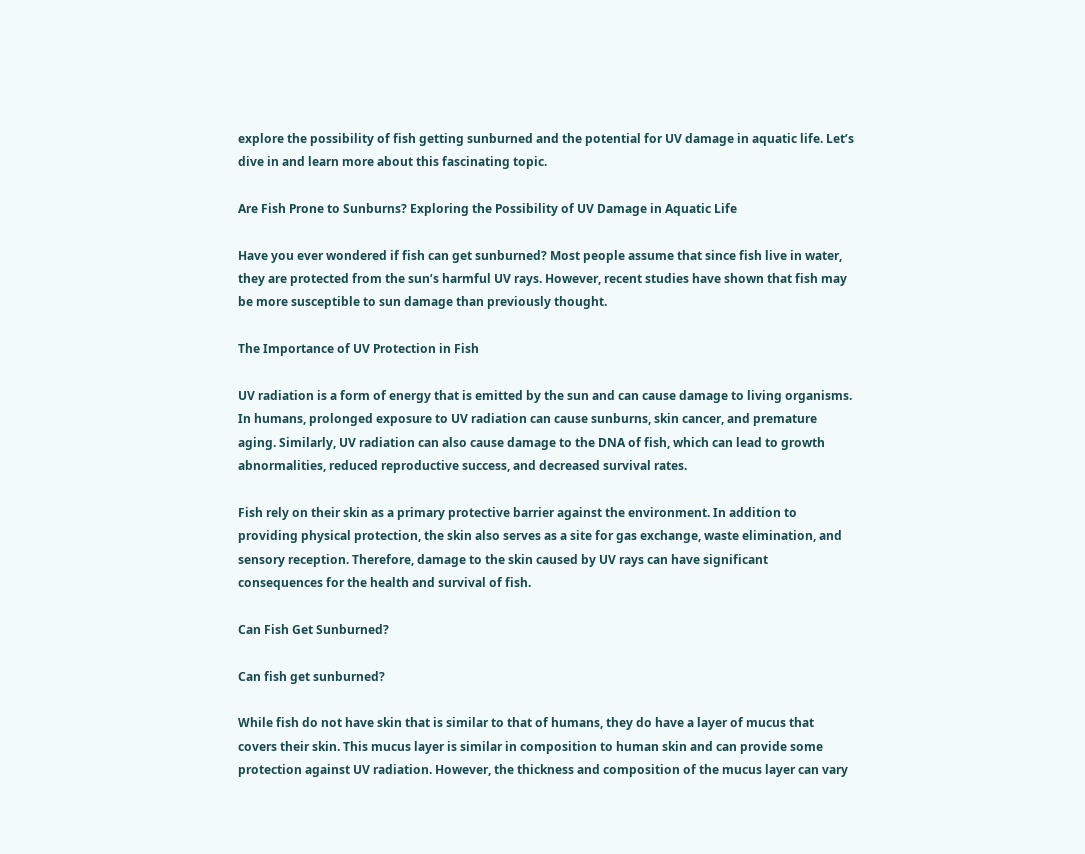explore the possibility of fish getting sunburned and the potential for UV damage in aquatic life. Let’s dive in and learn more about this fascinating topic.

Are Fish Prone to Sunburns? Exploring the Possibility of UV Damage in Aquatic Life

Have you ever wondered if fish can get sunburned? Most people assume that since fish live in water, they are protected from the sun’s harmful UV rays. However, recent studies have shown that fish may be more susceptible to sun damage than previously thought.

The Importance of UV Protection in Fish

UV radiation is a form of energy that is emitted by the sun and can cause damage to living organisms. In humans, prolonged exposure to UV radiation can cause sunburns, skin cancer, and premature aging. Similarly, UV radiation can also cause damage to the DNA of fish, which can lead to growth abnormalities, reduced reproductive success, and decreased survival rates.

Fish rely on their skin as a primary protective barrier against the environment. In addition to providing physical protection, the skin also serves as a site for gas exchange, waste elimination, and sensory reception. Therefore, damage to the skin caused by UV rays can have significant consequences for the health and survival of fish.

Can Fish Get Sunburned?

Can fish get sunburned?

While fish do not have skin that is similar to that of humans, they do have a layer of mucus that covers their skin. This mucus layer is similar in composition to human skin and can provide some protection against UV radiation. However, the thickness and composition of the mucus layer can vary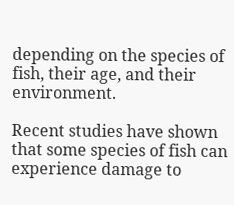depending on the species of fish, their age, and their environment.

Recent studies have shown that some species of fish can experience damage to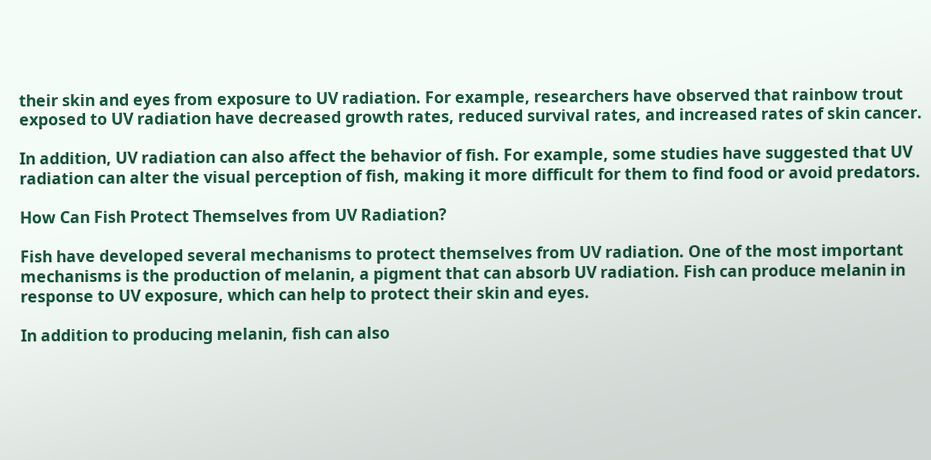their skin and eyes from exposure to UV radiation. For example, researchers have observed that rainbow trout exposed to UV radiation have decreased growth rates, reduced survival rates, and increased rates of skin cancer.

In addition, UV radiation can also affect the behavior of fish. For example, some studies have suggested that UV radiation can alter the visual perception of fish, making it more difficult for them to find food or avoid predators.

How Can Fish Protect Themselves from UV Radiation?

Fish have developed several mechanisms to protect themselves from UV radiation. One of the most important mechanisms is the production of melanin, a pigment that can absorb UV radiation. Fish can produce melanin in response to UV exposure, which can help to protect their skin and eyes.

In addition to producing melanin, fish can also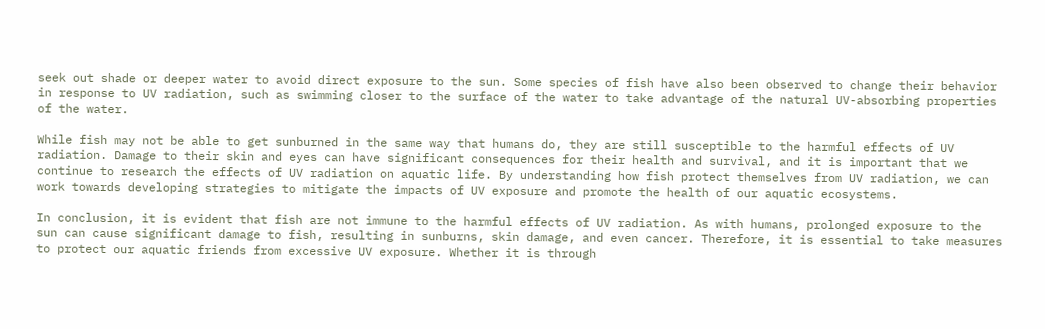seek out shade or deeper water to avoid direct exposure to the sun. Some species of fish have also been observed to change their behavior in response to UV radiation, such as swimming closer to the surface of the water to take advantage of the natural UV-absorbing properties of the water.

While fish may not be able to get sunburned in the same way that humans do, they are still susceptible to the harmful effects of UV radiation. Damage to their skin and eyes can have significant consequences for their health and survival, and it is important that we continue to research the effects of UV radiation on aquatic life. By understanding how fish protect themselves from UV radiation, we can work towards developing strategies to mitigate the impacts of UV exposure and promote the health of our aquatic ecosystems.

In conclusion, it is evident that fish are not immune to the harmful effects of UV radiation. As with humans, prolonged exposure to the sun can cause significant damage to fish, resulting in sunburns, skin damage, and even cancer. Therefore, it is essential to take measures to protect our aquatic friends from excessive UV exposure. Whether it is through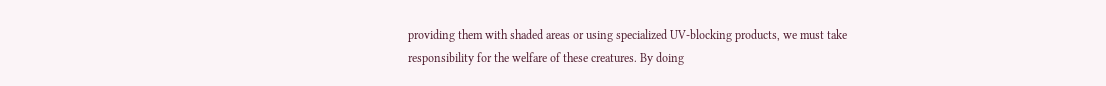providing them with shaded areas or using specialized UV-blocking products, we must take responsibility for the welfare of these creatures. By doing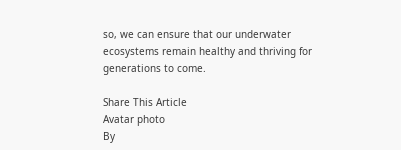so, we can ensure that our underwater ecosystems remain healthy and thriving for generations to come.

Share This Article
Avatar photo
By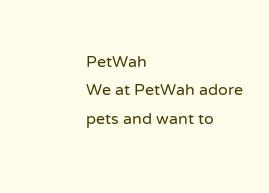PetWah
We at PetWah adore pets and want to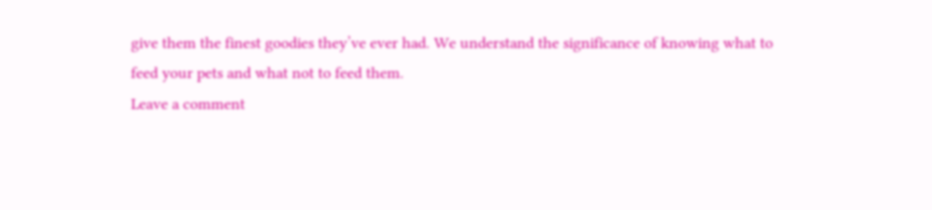give them the finest goodies they’ve ever had. We understand the significance of knowing what to feed your pets and what not to feed them.
Leave a comment